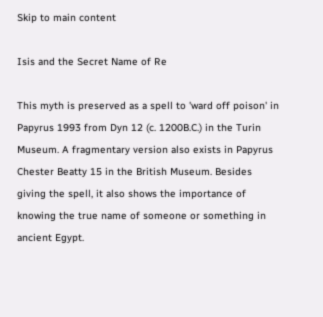Skip to main content

Isis and the Secret Name of Re

This myth is preserved as a spell to 'ward off poison' in Papyrus 1993 from Dyn 12 (c. 1200B.C.) in the Turin Museum. A fragmentary version also exists in Papyrus Chester Beatty 15 in the British Museum. Besides giving the spell, it also shows the importance of knowing the true name of someone or something in ancient Egypt.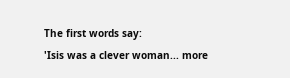The first words say:
'Isis was a clever woman... more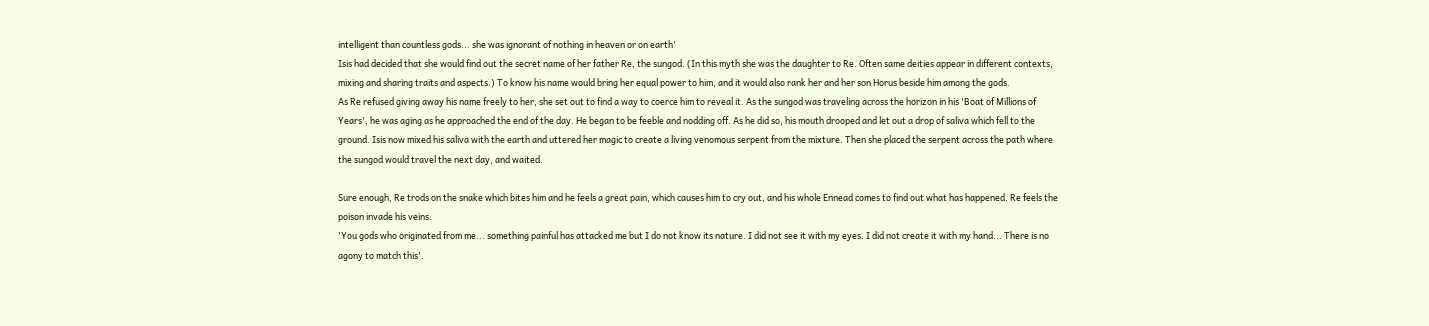intelligent than countless gods... she was ignorant of nothing in heaven or on earth'
Isis had decided that she would find out the secret name of her father Re, the sungod. (In this myth she was the daughter to Re. Often same deities appear in different contexts, mixing and sharing traits and aspects.) To know his name would bring her equal power to him, and it would also rank her and her son Horus beside him among the gods.
As Re refused giving away his name freely to her, she set out to find a way to coerce him to reveal it. As the sungod was traveling across the horizon in his 'Boat of Millions of Years', he was aging as he approached the end of the day. He began to be feeble and nodding off. As he did so, his mouth drooped and let out a drop of saliva which fell to the ground. Isis now mixed his saliva with the earth and uttered her magic to create a living venomous serpent from the mixture. Then she placed the serpent across the path where the sungod would travel the next day, and waited.

Sure enough, Re trods on the snake which bites him and he feels a great pain, which causes him to cry out, and his whole Ennead comes to find out what has happened. Re feels the poison invade his veins:
'You gods who originated from me... something painful has attacked me but I do not know its nature. I did not see it with my eyes. I did not create it with my hand... There is no agony to match this'.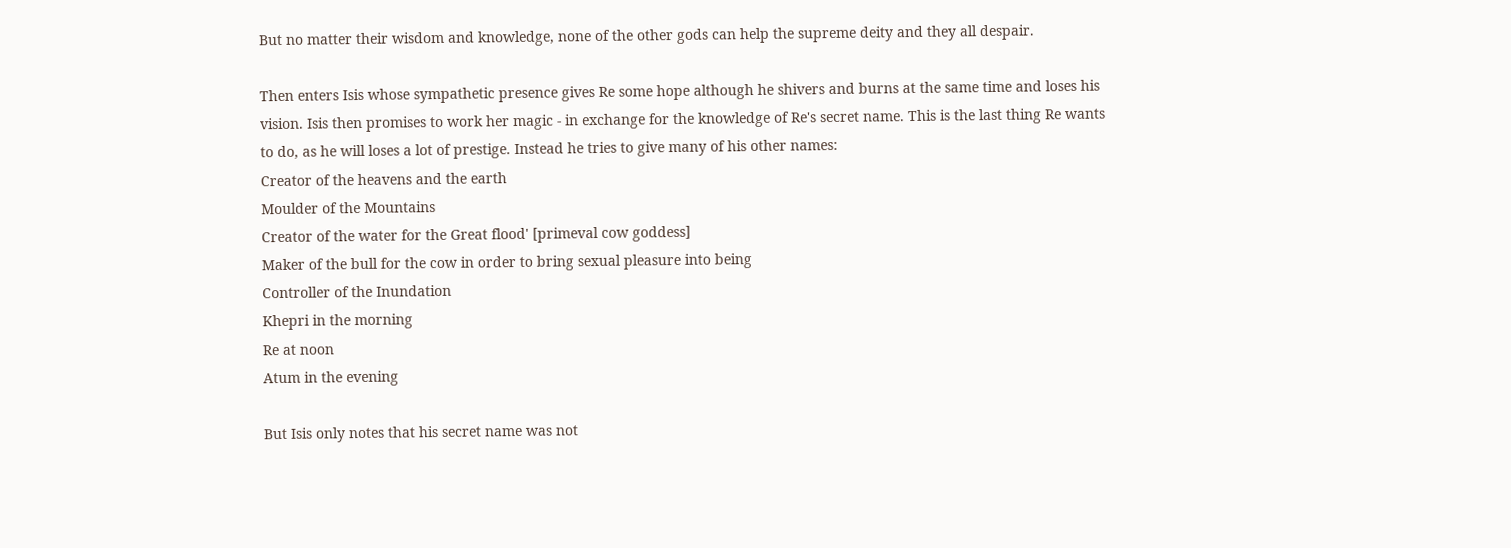But no matter their wisdom and knowledge, none of the other gods can help the supreme deity and they all despair.

Then enters Isis whose sympathetic presence gives Re some hope although he shivers and burns at the same time and loses his vision. Isis then promises to work her magic - in exchange for the knowledge of Re's secret name. This is the last thing Re wants to do, as he will loses a lot of prestige. Instead he tries to give many of his other names:
Creator of the heavens and the earth
Moulder of the Mountains
Creator of the water for the Great flood' [primeval cow goddess]
Maker of the bull for the cow in order to bring sexual pleasure into being
Controller of the Inundation
Khepri in the morning
Re at noon
Atum in the evening

But Isis only notes that his secret name was not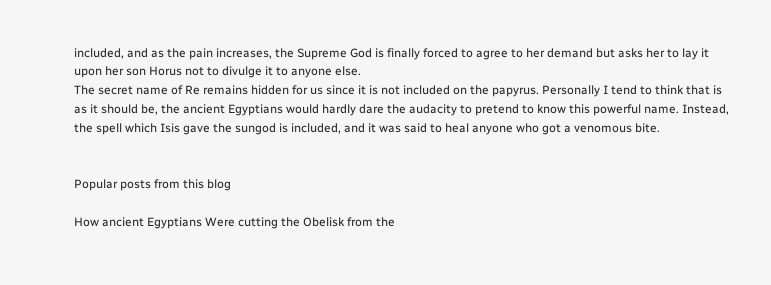included, and as the pain increases, the Supreme God is finally forced to agree to her demand but asks her to lay it upon her son Horus not to divulge it to anyone else.
The secret name of Re remains hidden for us since it is not included on the papyrus. Personally I tend to think that is as it should be, the ancient Egyptians would hardly dare the audacity to pretend to know this powerful name. Instead, the spell which Isis gave the sungod is included, and it was said to heal anyone who got a venomous bite.


Popular posts from this blog

How ancient Egyptians Were cutting the Obelisk from the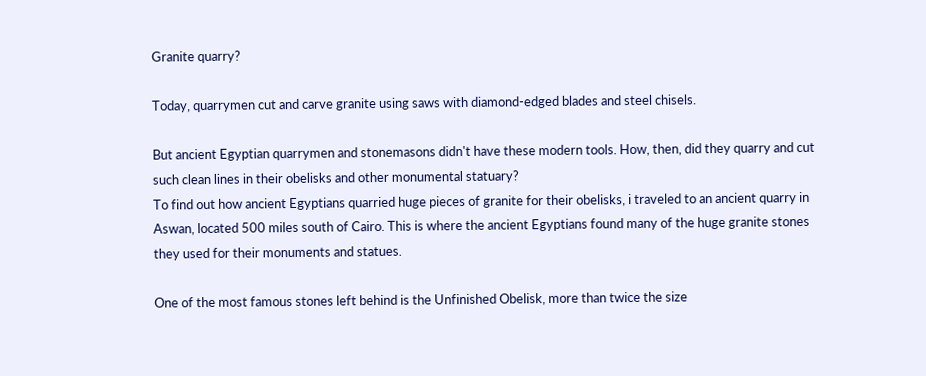Granite quarry?

Today, quarrymen cut and carve granite using saws with diamond-edged blades and steel chisels.

But ancient Egyptian quarrymen and stonemasons didn't have these modern tools. How, then, did they quarry and cut such clean lines in their obelisks and other monumental statuary?
To find out how ancient Egyptians quarried huge pieces of granite for their obelisks, i traveled to an ancient quarry in Aswan, located 500 miles south of Cairo. This is where the ancient Egyptians found many of the huge granite stones they used for their monuments and statues.

One of the most famous stones left behind is the Unfinished Obelisk, more than twice the size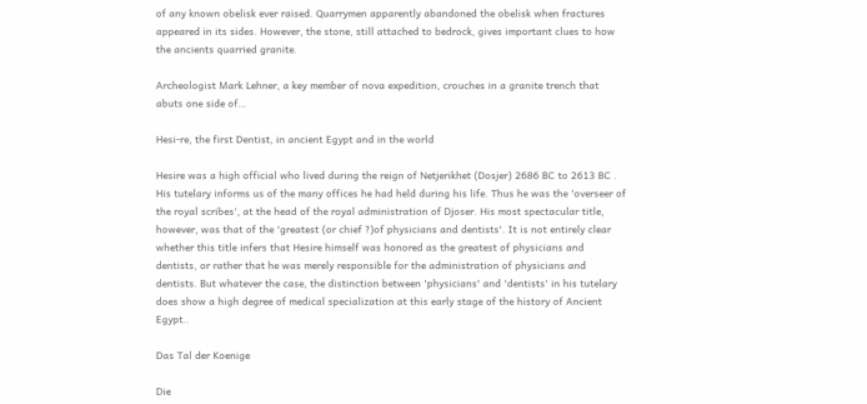of any known obelisk ever raised. Quarrymen apparently abandoned the obelisk when fractures appeared in its sides. However, the stone, still attached to bedrock, gives important clues to how the ancients quarried granite.

Archeologist Mark Lehner, a key member of nova expedition, crouches in a granite trench that abuts one side of…

Hesi-re, the first Dentist, in ancient Egypt and in the world

Hesire was a high official who lived during the reign of Netjerikhet (Dosjer) 2686 BC to 2613 BC . His tutelary informs us of the many offices he had held during his life. Thus he was the 'overseer of the royal scribes', at the head of the royal administration of Djoser. His most spectacular title, however, was that of the 'greatest (or chief ?)of physicians and dentists'. It is not entirely clear whether this title infers that Hesire himself was honored as the greatest of physicians and dentists, or rather that he was merely responsible for the administration of physicians and dentists. But whatever the case, the distinction between 'physicians' and 'dentists' in his tutelary does show a high degree of medical specialization at this early stage of the history of Ancient Egypt..

Das Tal der Koenige

Die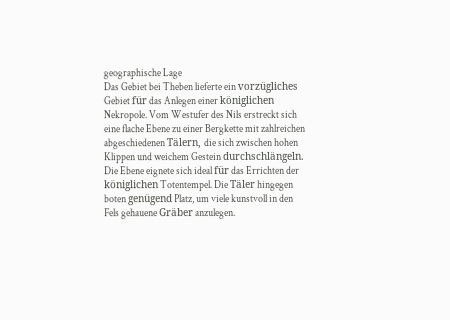geographische Lage
Das Gebiet bei Theben lieferte ein vorzügliches Gebiet für das Anlegen einer königlichen Nekropole. Vom Westufer des Nils erstreckt sich eine flache Ebene zu einer Bergkette mit zahlreichen abgeschiedenen Tälern, die sich zwischen hohen Klippen und weichem Gestein durchschlängeln. Die Ebene eignete sich ideal für das Errichten der königlichen Totentempel. Die Täler hingegen boten genügend Platz, um viele kunstvoll in den Fels gehauene Gräber anzulegen.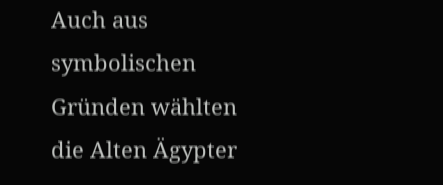Auch aus symbolischen Gründen wählten die Alten Ägypter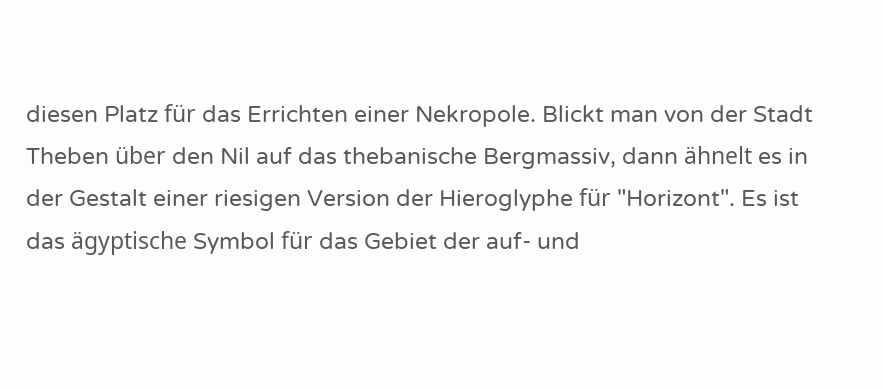diesen Platz für das Errichten einer Nekropole. Blickt man von der Stadt Theben über den Nil auf das thebanische Bergmassiv, dann ähnelt es in der Gestalt einer riesigen Version der Hieroglyphe für "Horizont". Es ist das ägyptische Symbol für das Gebiet der auf- und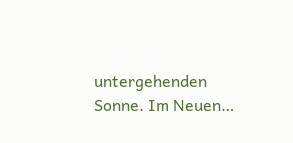untergehenden Sonne. Im Neuen…